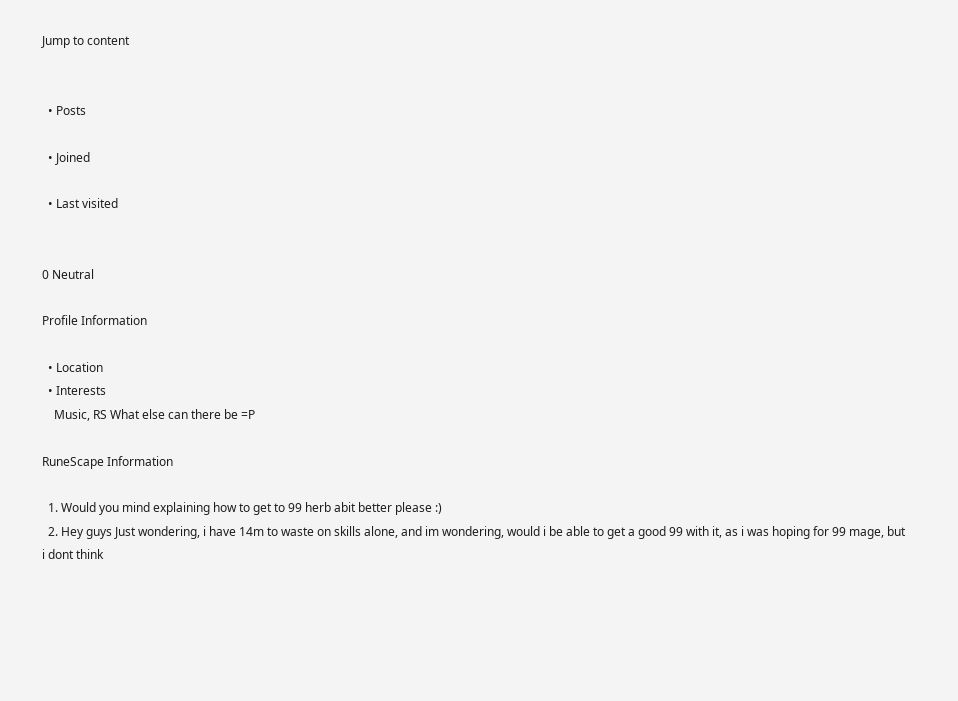Jump to content


  • Posts

  • Joined

  • Last visited


0 Neutral

Profile Information

  • Location
  • Interests
    Music, RS What else can there be =P

RuneScape Information

  1. Would you mind explaining how to get to 99 herb abit better please :)
  2. Hey guys Just wondering, i have 14m to waste on skills alone, and im wondering, would i be able to get a good 99 with it, as i was hoping for 99 mage, but i dont think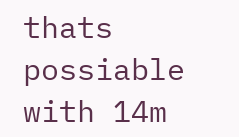thats possiable with 14m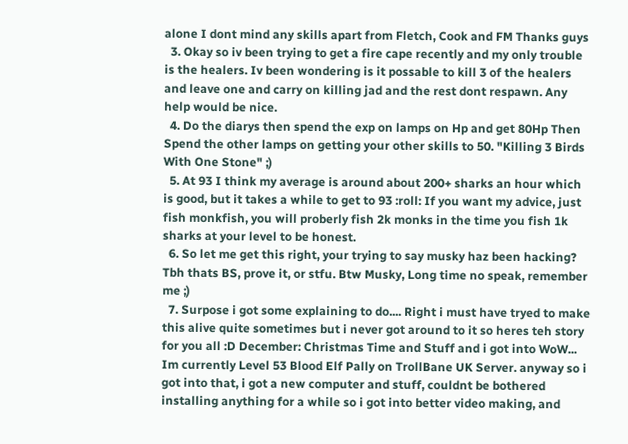alone I dont mind any skills apart from Fletch, Cook and FM Thanks guys
  3. Okay so iv been trying to get a fire cape recently and my only trouble is the healers. Iv been wondering is it possable to kill 3 of the healers and leave one and carry on killing jad and the rest dont respawn. Any help would be nice.
  4. Do the diarys then spend the exp on lamps on Hp and get 80Hp Then Spend the other lamps on getting your other skills to 50. "Killing 3 Birds With One Stone" ;)
  5. At 93 I think my average is around about 200+ sharks an hour which is good, but it takes a while to get to 93 :roll: If you want my advice, just fish monkfish, you will proberly fish 2k monks in the time you fish 1k sharks at your level to be honest.
  6. So let me get this right, your trying to say musky haz been hacking? Tbh thats BS, prove it, or stfu. Btw Musky, Long time no speak, remember me ;)
  7. Surpose i got some explaining to do.... Right i must have tryed to make this alive quite sometimes but i never got around to it so heres teh story for you all :D December: Christmas Time and Stuff and i got into WoW... Im currently Level 53 Blood Elf Pally on TrollBane UK Server. anyway so i got into that, i got a new computer and stuff, couldnt be bothered installing anything for a while so i got into better video making, and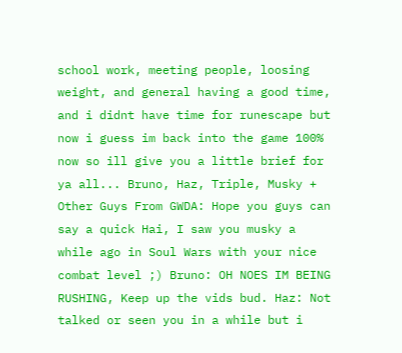school work, meeting people, loosing weight, and general having a good time, and i didnt have time for runescape but now i guess im back into the game 100% now so ill give you a little brief for ya all... Bruno, Haz, Triple, Musky + Other Guys From GWDA: Hope you guys can say a quick Hai, I saw you musky a while ago in Soul Wars with your nice combat level ;) Bruno: OH NOES IM BEING RUSHING, Keep up the vids bud. Haz: Not talked or seen you in a while but i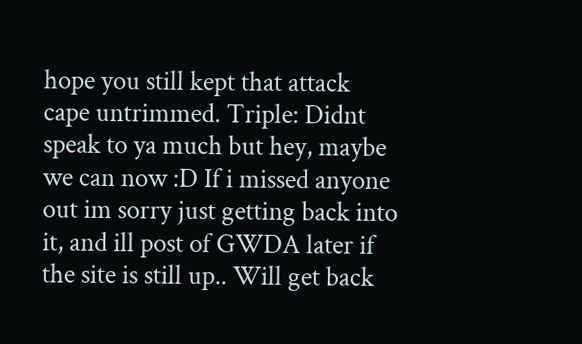hope you still kept that attack cape untrimmed. Triple: Didnt speak to ya much but hey, maybe we can now :D If i missed anyone out im sorry just getting back into it, and ill post of GWDA later if the site is still up.. Will get back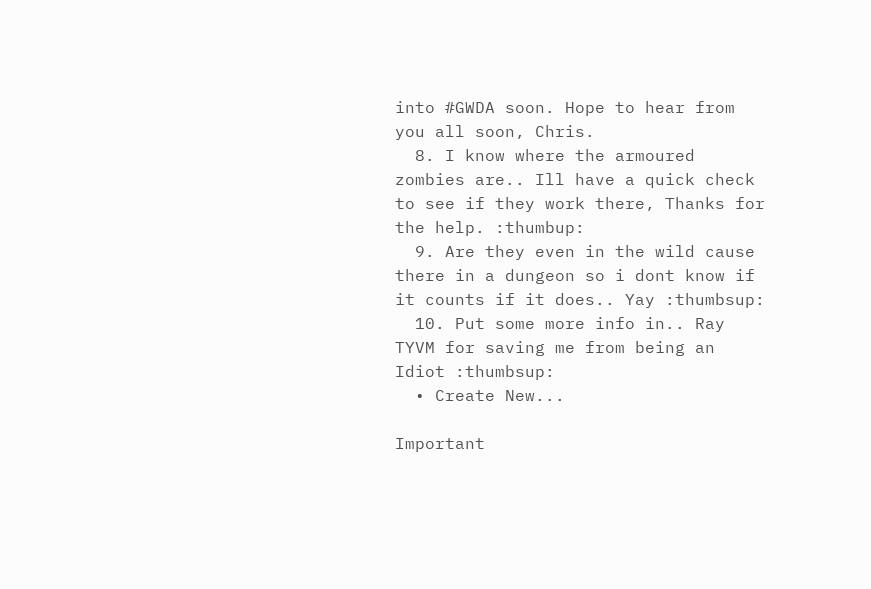into #GWDA soon. Hope to hear from you all soon, Chris.
  8. I know where the armoured zombies are.. Ill have a quick check to see if they work there, Thanks for the help. :thumbup:
  9. Are they even in the wild cause there in a dungeon so i dont know if it counts if it does.. Yay :thumbsup:
  10. Put some more info in.. Ray TYVM for saving me from being an Idiot :thumbsup:
  • Create New...

Important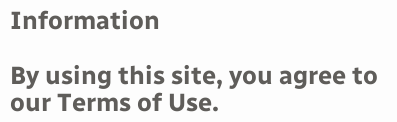Information

By using this site, you agree to our Terms of Use.